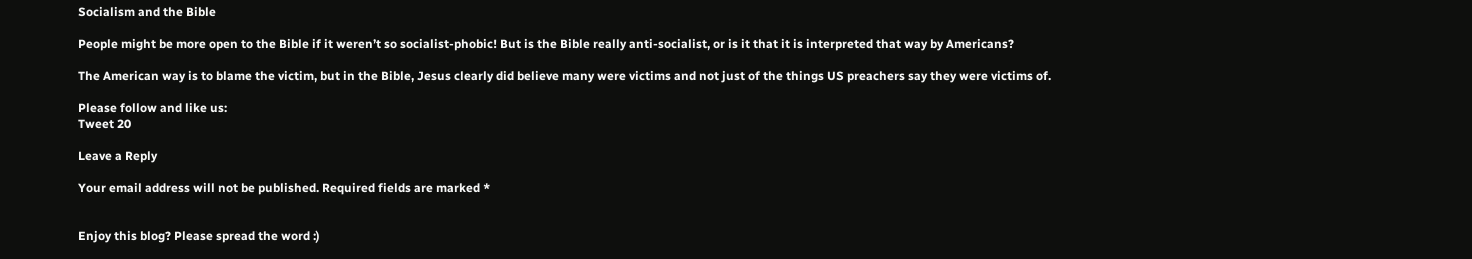Socialism and the Bible

People might be more open to the Bible if it weren’t so socialist-phobic! But is the Bible really anti-socialist, or is it that it is interpreted that way by Americans?

The American way is to blame the victim, but in the Bible, Jesus clearly did believe many were victims and not just of the things US preachers say they were victims of.

Please follow and like us:
Tweet 20

Leave a Reply

Your email address will not be published. Required fields are marked *


Enjoy this blog? Please spread the word :)